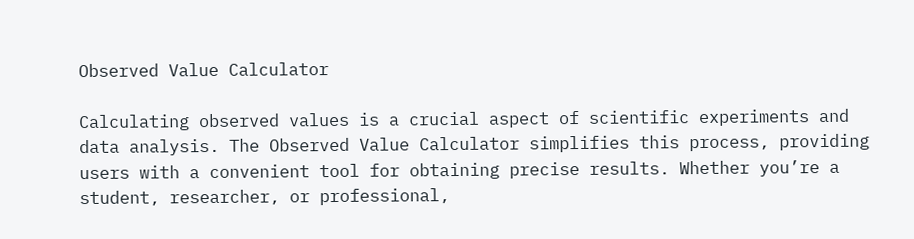Observed Value Calculator

Calculating observed values is a crucial aspect of scientific experiments and data analysis. The Observed Value Calculator simplifies this process, providing users with a convenient tool for obtaining precise results. Whether you’re a student, researcher, or professional,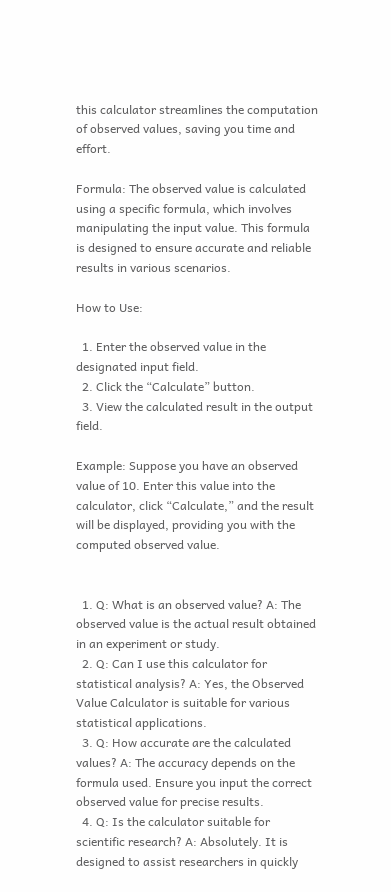this calculator streamlines the computation of observed values, saving you time and effort.

Formula: The observed value is calculated using a specific formula, which involves manipulating the input value. This formula is designed to ensure accurate and reliable results in various scenarios.

How to Use:

  1. Enter the observed value in the designated input field.
  2. Click the “Calculate” button.
  3. View the calculated result in the output field.

Example: Suppose you have an observed value of 10. Enter this value into the calculator, click “Calculate,” and the result will be displayed, providing you with the computed observed value.


  1. Q: What is an observed value? A: The observed value is the actual result obtained in an experiment or study.
  2. Q: Can I use this calculator for statistical analysis? A: Yes, the Observed Value Calculator is suitable for various statistical applications.
  3. Q: How accurate are the calculated values? A: The accuracy depends on the formula used. Ensure you input the correct observed value for precise results.
  4. Q: Is the calculator suitable for scientific research? A: Absolutely. It is designed to assist researchers in quickly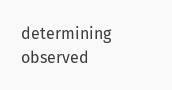determining observed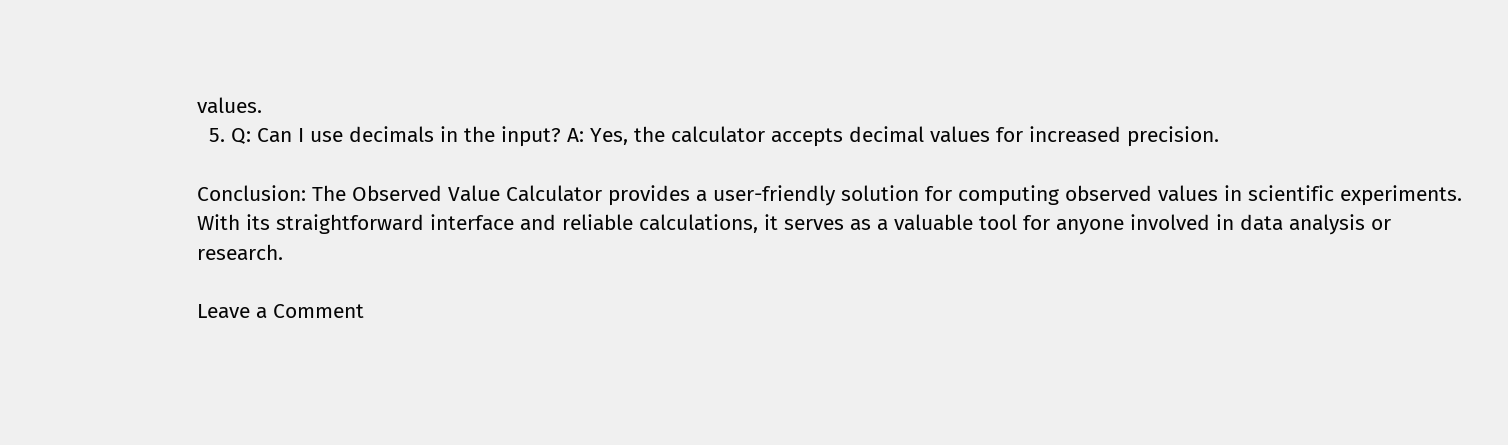values.
  5. Q: Can I use decimals in the input? A: Yes, the calculator accepts decimal values for increased precision.

Conclusion: The Observed Value Calculator provides a user-friendly solution for computing observed values in scientific experiments. With its straightforward interface and reliable calculations, it serves as a valuable tool for anyone involved in data analysis or research.

Leave a Comment